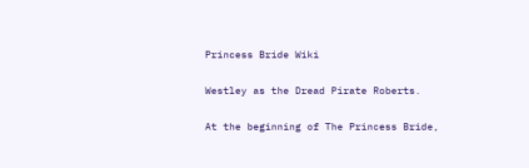Princess Bride Wiki

Westley as the Dread Pirate Roberts.

At the beginning of The Princess Bride,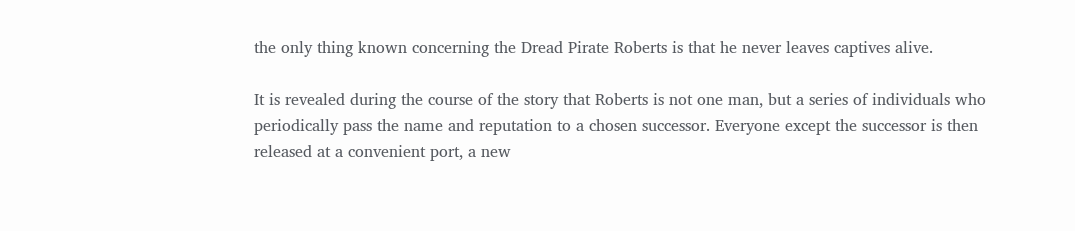the only thing known concerning the Dread Pirate Roberts is that he never leaves captives alive.

It is revealed during the course of the story that Roberts is not one man, but a series of individuals who periodically pass the name and reputation to a chosen successor. Everyone except the successor is then released at a convenient port, a new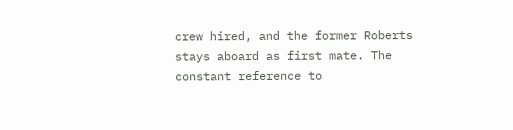crew hired, and the former Roberts stays aboard as first mate. The constant reference to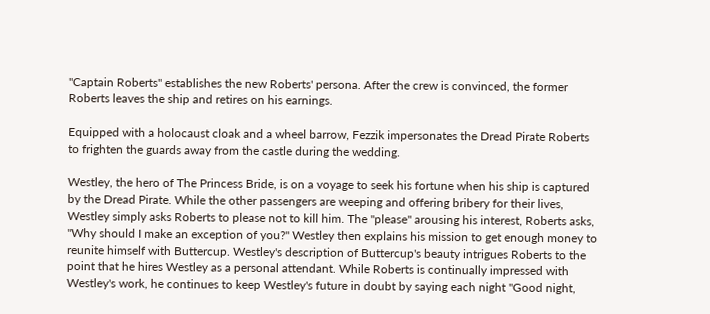"Captain Roberts" establishes the new Roberts' persona. After the crew is convinced, the former Roberts leaves the ship and retires on his earnings.

Equipped with a holocaust cloak and a wheel barrow, Fezzik impersonates the Dread Pirate Roberts to frighten the guards away from the castle during the wedding.

Westley, the hero of The Princess Bride, is on a voyage to seek his fortune when his ship is captured by the Dread Pirate. While the other passengers are weeping and offering bribery for their lives, Westley simply asks Roberts to please not to kill him. The "please" arousing his interest, Roberts asks, "Why should I make an exception of you?" Westley then explains his mission to get enough money to reunite himself with Buttercup. Westley's description of Buttercup's beauty intrigues Roberts to the point that he hires Westley as a personal attendant. While Roberts is continually impressed with Westley's work, he continues to keep Westley's future in doubt by saying each night "Good night,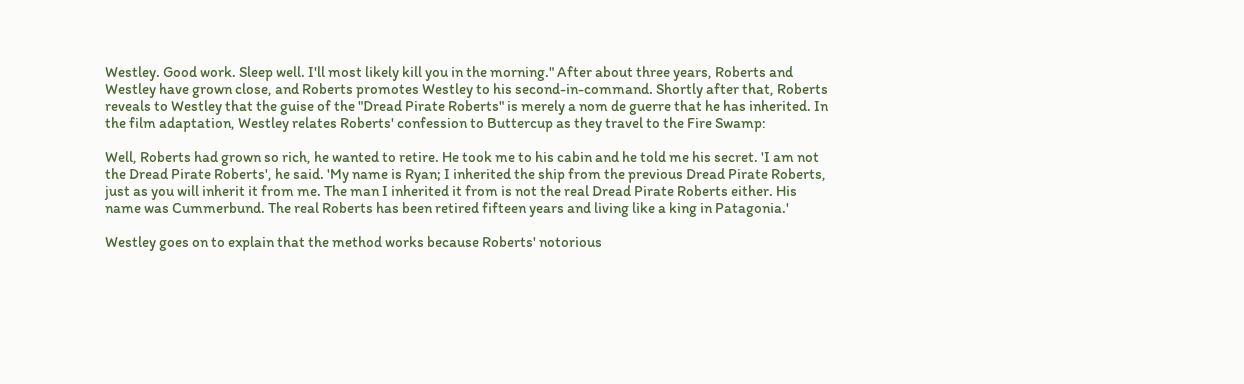Westley. Good work. Sleep well. I'll most likely kill you in the morning." After about three years, Roberts and Westley have grown close, and Roberts promotes Westley to his second-in-command. Shortly after that, Roberts reveals to Westley that the guise of the "Dread Pirate Roberts" is merely a nom de guerre that he has inherited. In the film adaptation, Westley relates Roberts' confession to Buttercup as they travel to the Fire Swamp:

Well, Roberts had grown so rich, he wanted to retire. He took me to his cabin and he told me his secret. 'I am not the Dread Pirate Roberts', he said. 'My name is Ryan; I inherited the ship from the previous Dread Pirate Roberts, just as you will inherit it from me. The man I inherited it from is not the real Dread Pirate Roberts either. His name was Cummerbund. The real Roberts has been retired fifteen years and living like a king in Patagonia.'

Westley goes on to explain that the method works because Roberts' notorious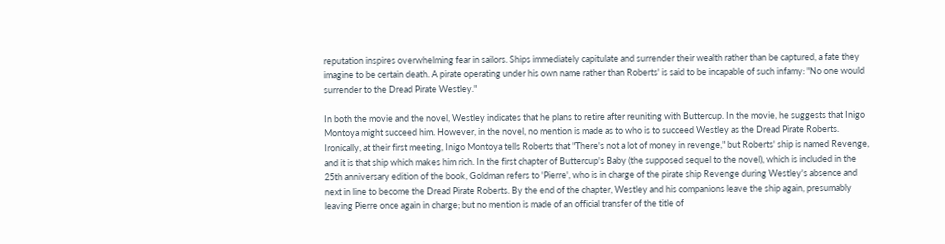reputation inspires overwhelming fear in sailors. Ships immediately capitulate and surrender their wealth rather than be captured, a fate they imagine to be certain death. A pirate operating under his own name rather than Roberts' is said to be incapable of such infamy: "No one would surrender to the Dread Pirate Westley."

In both the movie and the novel, Westley indicates that he plans to retire after reuniting with Buttercup. In the movie, he suggests that Inigo Montoya might succeed him. However, in the novel, no mention is made as to who is to succeed Westley as the Dread Pirate Roberts. Ironically, at their first meeting, Inigo Montoya tells Roberts that "There's not a lot of money in revenge," but Roberts' ship is named Revenge, and it is that ship which makes him rich. In the first chapter of Buttercup's Baby (the supposed sequel to the novel), which is included in the 25th anniversary edition of the book, Goldman refers to 'Pierre', who is in charge of the pirate ship Revenge during Westley's absence and next in line to become the Dread Pirate Roberts. By the end of the chapter, Westley and his companions leave the ship again, presumably leaving Pierre once again in charge; but no mention is made of an official transfer of the title of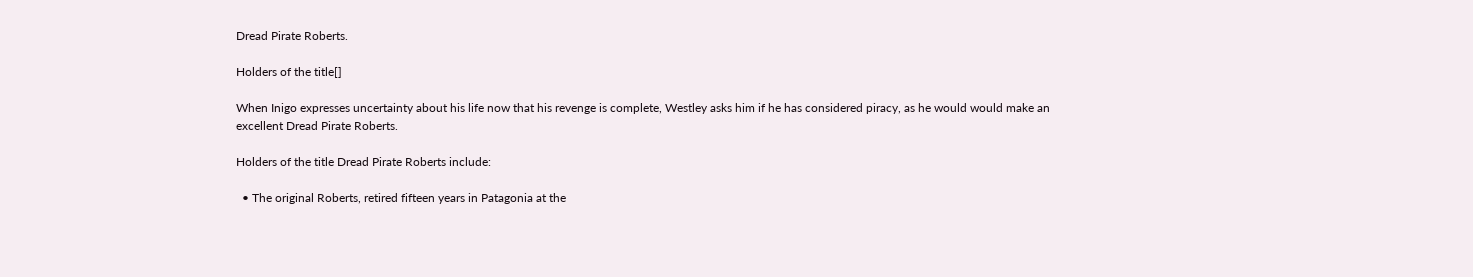Dread Pirate Roberts.

Holders of the title[]

When Inigo expresses uncertainty about his life now that his revenge is complete, Westley asks him if he has considered piracy, as he would would make an excellent Dread Pirate Roberts.

Holders of the title Dread Pirate Roberts include:

  • The original Roberts, retired fifteen years in Patagonia at the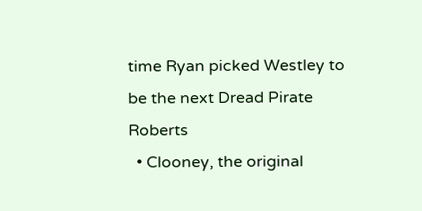time Ryan picked Westley to be the next Dread Pirate Roberts
  • Clooney, the original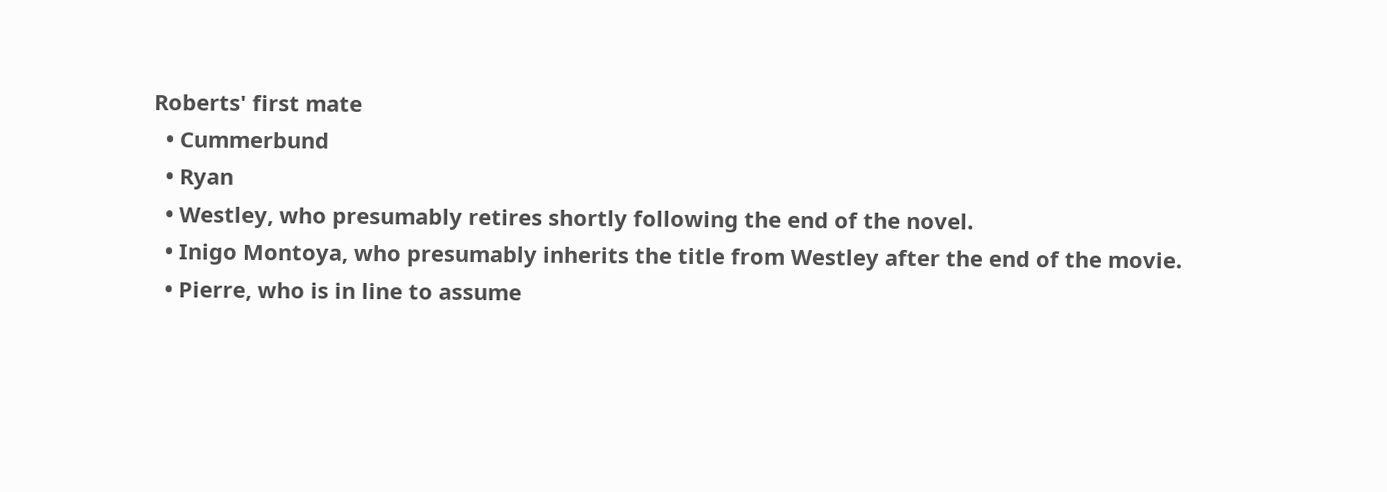Roberts' first mate
  • Cummerbund
  • Ryan
  • Westley, who presumably retires shortly following the end of the novel.
  • Inigo Montoya, who presumably inherits the title from Westley after the end of the movie.
  • Pierre, who is in line to assume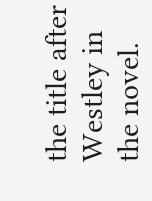the title after Westley in the novel.